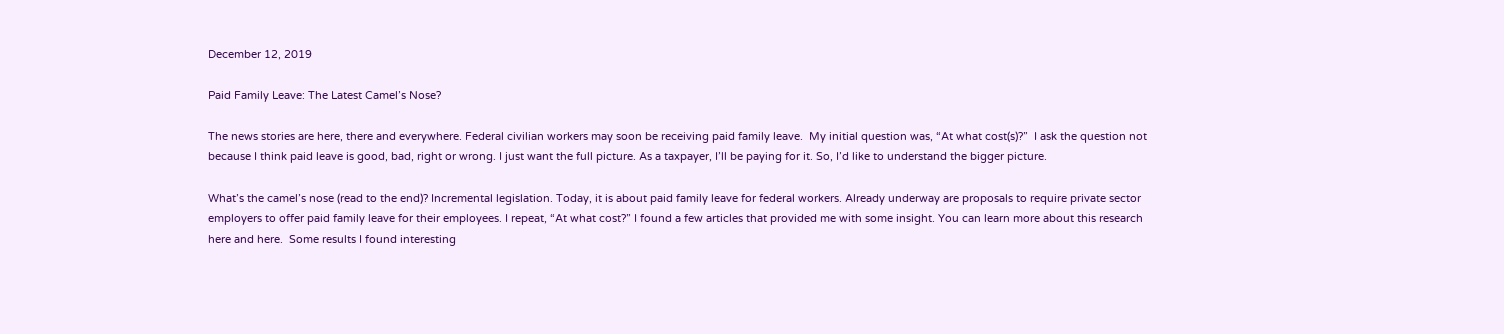December 12, 2019

Paid Family Leave: The Latest Camel’s Nose?

The news stories are here, there and everywhere. Federal civilian workers may soon be receiving paid family leave.  My initial question was, “At what cost(s)?”  I ask the question not because I think paid leave is good, bad, right or wrong. I just want the full picture. As a taxpayer, I’ll be paying for it. So, I’d like to understand the bigger picture.

What’s the camel’s nose (read to the end)? Incremental legislation. Today, it is about paid family leave for federal workers. Already underway are proposals to require private sector employers to offer paid family leave for their employees. I repeat, “At what cost?” I found a few articles that provided me with some insight. You can learn more about this research here and here.  Some results I found interesting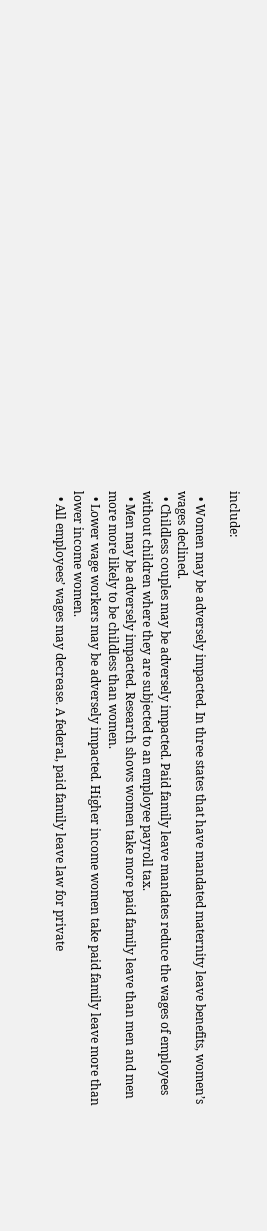include:

  • Women may be adversely impacted. In three states that have mandated maternity leave benefits, women’s wages declined.
  • Childless couples may be adversely impacted. Paid family leave mandates reduce the wages of employees without children where they are subjected to an employee payroll tax.
  • Men may be adversely impacted. Research shows women take more paid family leave than men and men more more likely to be childless than women.
  • Lower wage workers may be adversely impacted. Higher income women take paid family leave more than lower income women.
  • All employees’ wages may decrease. A federal, paid family leave law for private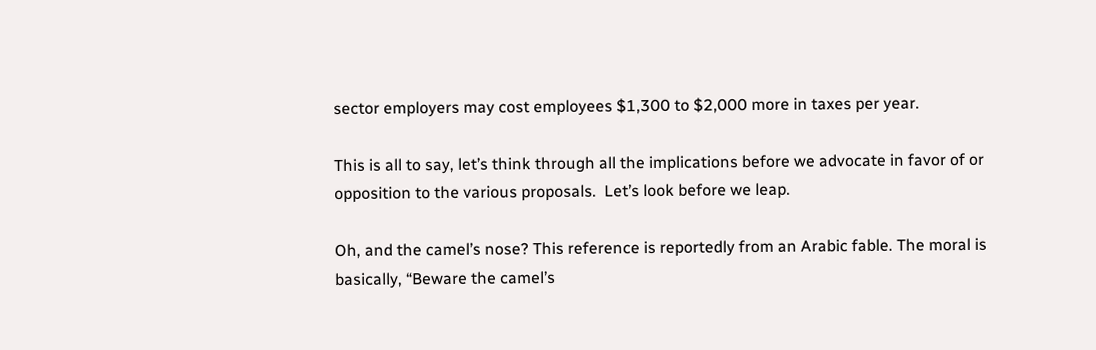sector employers may cost employees $1,300 to $2,000 more in taxes per year.

This is all to say, let’s think through all the implications before we advocate in favor of or opposition to the various proposals.  Let’s look before we leap.

Oh, and the camel’s nose? This reference is reportedly from an Arabic fable. The moral is basically, “Beware the camel’s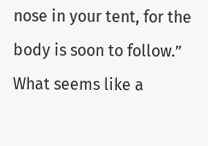nose in your tent, for the body is soon to follow.”  What seems like a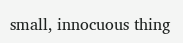small, innocuous thing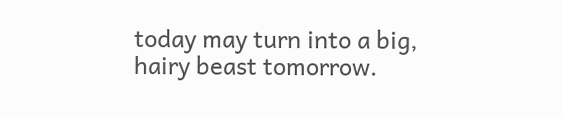today may turn into a big, hairy beast tomorrow.